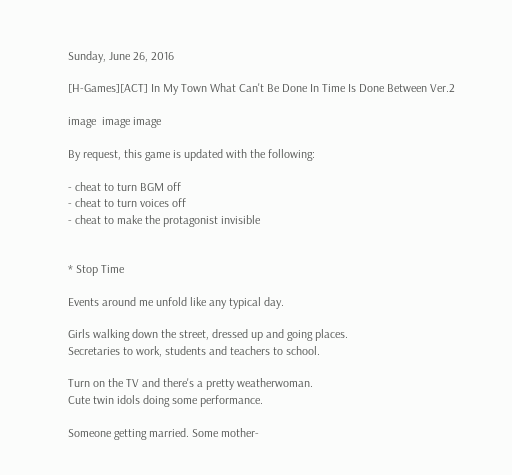Sunday, June 26, 2016

[H-Games][ACT] In My Town What Can't Be Done In Time Is Done Between Ver.2

image  image image

By request, this game is updated with the following:

- cheat to turn BGM off
- cheat to turn voices off
- cheat to make the protagonist invisible


* Stop Time

Events around me unfold like any typical day.

Girls walking down the street, dressed up and going places.
Secretaries to work, students and teachers to school.

Turn on the TV and there's a pretty weatherwoman.
Cute twin idols doing some performance.

Someone getting married. Some mother-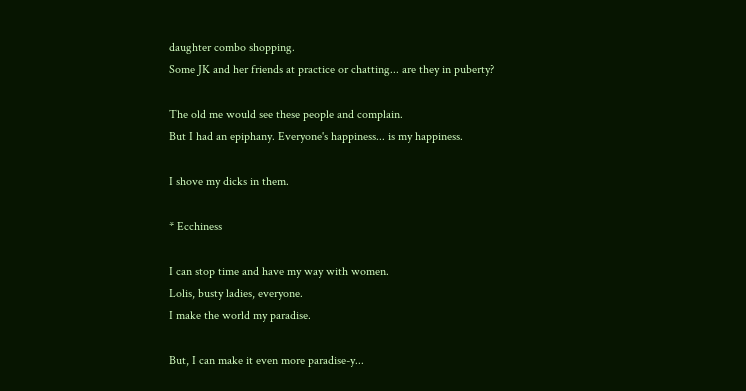daughter combo shopping.
Some JK and her friends at practice or chatting... are they in puberty?

The old me would see these people and complain.
But I had an epiphany. Everyone's happiness... is my happiness.

I shove my dicks in them.

* Ecchiness

I can stop time and have my way with women.
Lolis, busty ladies, everyone.
I make the world my paradise.

But, I can make it even more paradise-y...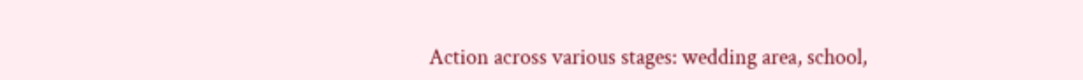Action across various stages: wedding area, school,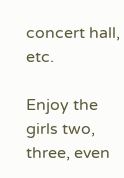concert hall, etc.

Enjoy the girls two, three, even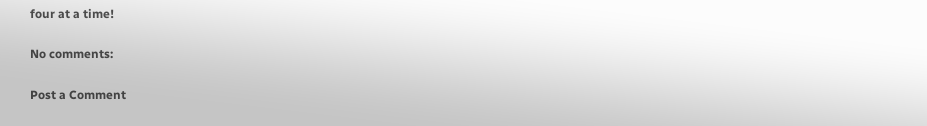four at a time!

No comments:

Post a Comment